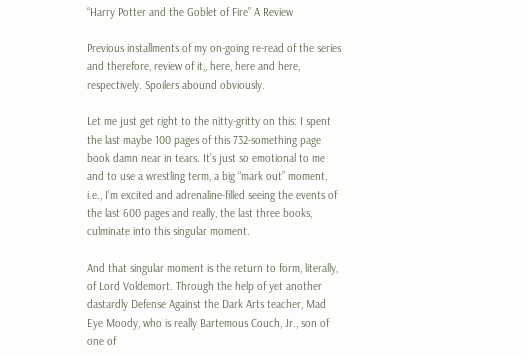“Harry Potter and the Goblet of Fire” A Review

Previous installments of my on-going re-read of the series and therefore, review of it,, here, here and here, respectively. Spoilers abound obviously.

Let me just get right to the nitty-gritty on this: I spent the last maybe 100 pages of this 732-something page book damn near in tears. It’s just so emotional to me and to use a wrestling term, a big “mark out” moment, i.e., I’m excited and adrenaline-filled seeing the events of the last 600 pages and really, the last three books, culminate into this singular moment.

And that singular moment is the return to form, literally, of Lord Voldemort. Through the help of yet another dastardly Defense Against the Dark Arts teacher, Mad Eye Moody, who is really Bartemous Couch, Jr., son of one of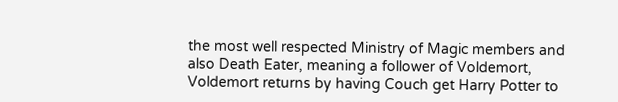the most well respected Ministry of Magic members and also Death Eater, meaning a follower of Voldemort, Voldemort returns by having Couch get Harry Potter to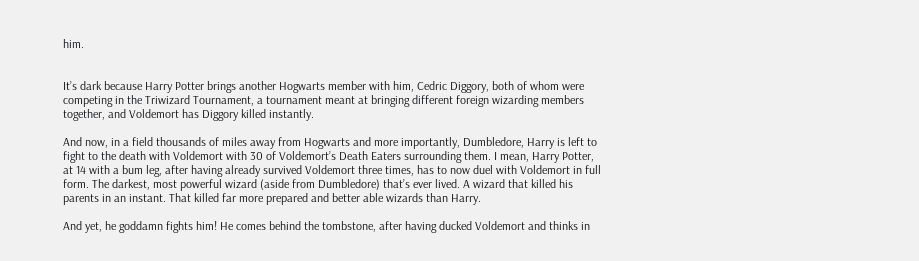him.


It’s dark because Harry Potter brings another Hogwarts member with him, Cedric Diggory, both of whom were competing in the Triwizard Tournament, a tournament meant at bringing different foreign wizarding members together, and Voldemort has Diggory killed instantly.

And now, in a field thousands of miles away from Hogwarts and more importantly, Dumbledore, Harry is left to fight to the death with Voldemort with 30 of Voldemort’s Death Eaters surrounding them. I mean, Harry Potter, at 14 with a bum leg, after having already survived Voldemort three times, has to now duel with Voldemort in full form. The darkest, most powerful wizard (aside from Dumbledore) that’s ever lived. A wizard that killed his parents in an instant. That killed far more prepared and better able wizards than Harry.

And yet, he goddamn fights him! He comes behind the tombstone, after having ducked Voldemort and thinks in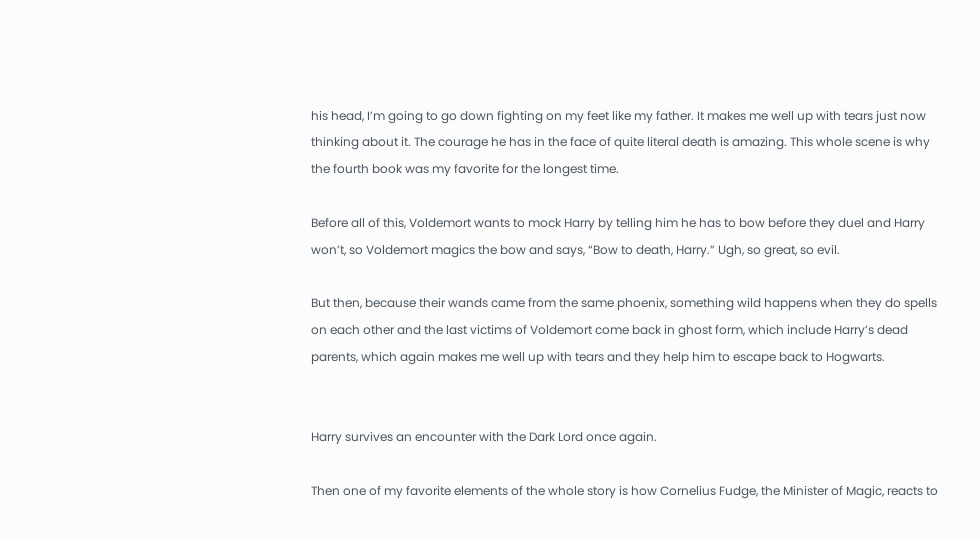his head, I’m going to go down fighting on my feet like my father. It makes me well up with tears just now thinking about it. The courage he has in the face of quite literal death is amazing. This whole scene is why the fourth book was my favorite for the longest time.

Before all of this, Voldemort wants to mock Harry by telling him he has to bow before they duel and Harry won’t, so Voldemort magics the bow and says, “Bow to death, Harry.” Ugh, so great, so evil.

But then, because their wands came from the same phoenix, something wild happens when they do spells on each other and the last victims of Voldemort come back in ghost form, which include Harry’s dead parents, which again makes me well up with tears and they help him to escape back to Hogwarts.


Harry survives an encounter with the Dark Lord once again.

Then one of my favorite elements of the whole story is how Cornelius Fudge, the Minister of Magic, reacts to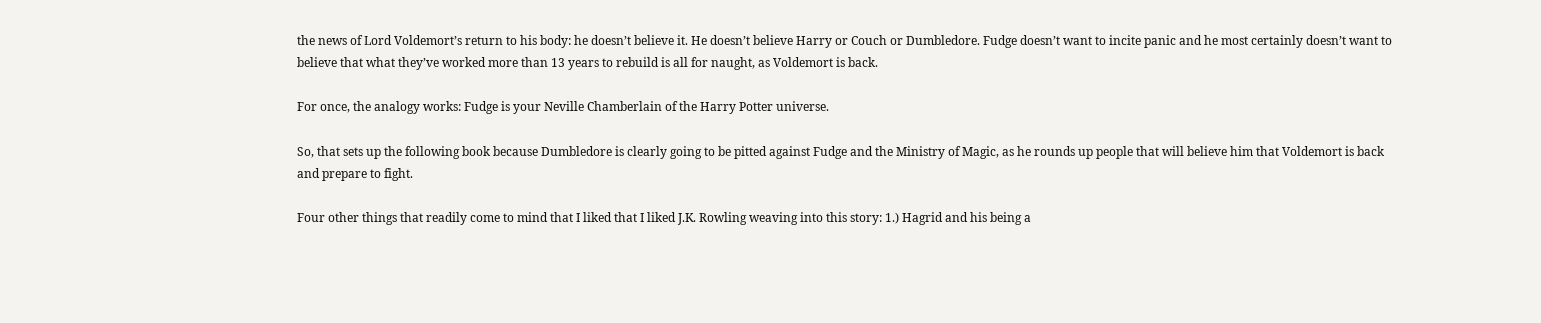the news of Lord Voldemort’s return to his body: he doesn’t believe it. He doesn’t believe Harry or Couch or Dumbledore. Fudge doesn’t want to incite panic and he most certainly doesn’t want to believe that what they’ve worked more than 13 years to rebuild is all for naught, as Voldemort is back.

For once, the analogy works: Fudge is your Neville Chamberlain of the Harry Potter universe.

So, that sets up the following book because Dumbledore is clearly going to be pitted against Fudge and the Ministry of Magic, as he rounds up people that will believe him that Voldemort is back and prepare to fight.

Four other things that readily come to mind that I liked that I liked J.K. Rowling weaving into this story: 1.) Hagrid and his being a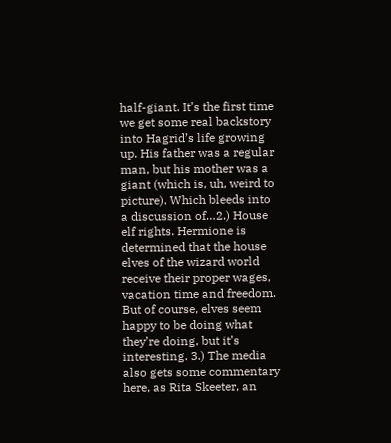half-giant. It’s the first time we get some real backstory into Hagrid’s life growing up. His father was a regular man, but his mother was a giant (which is, uh, weird to picture). Which bleeds into a discussion of…2.) House elf rights. Hermione is determined that the house elves of the wizard world receive their proper wages, vacation time and freedom. But of course, elves seem happy to be doing what they’re doing, but it’s interesting. 3.) The media also gets some commentary here, as Rita Skeeter, an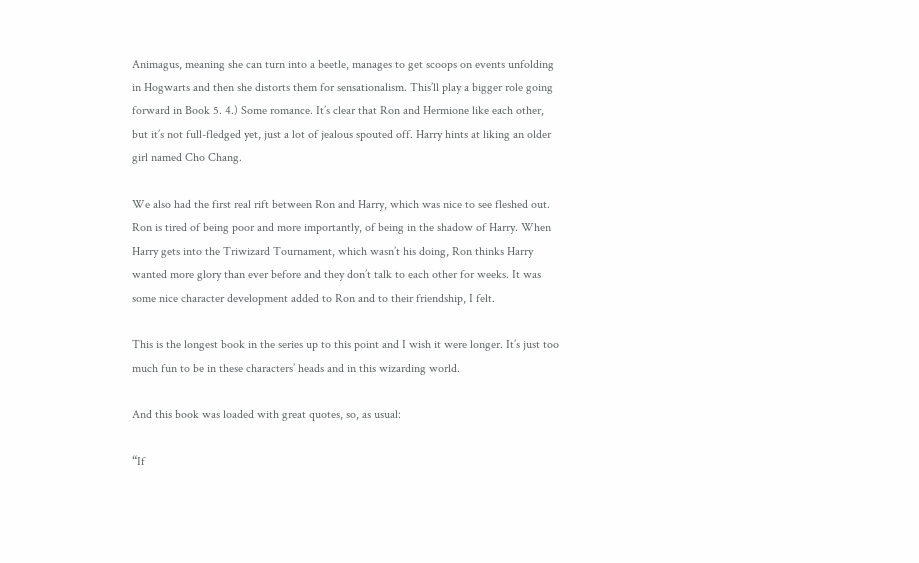Animagus, meaning she can turn into a beetle, manages to get scoops on events unfolding in Hogwarts and then she distorts them for sensationalism. This’ll play a bigger role going forward in Book 5. 4.) Some romance. It’s clear that Ron and Hermione like each other, but it’s not full-fledged yet, just a lot of jealous spouted off. Harry hints at liking an older girl named Cho Chang.

We also had the first real rift between Ron and Harry, which was nice to see fleshed out. Ron is tired of being poor and more importantly, of being in the shadow of Harry. When Harry gets into the Triwizard Tournament, which wasn’t his doing, Ron thinks Harry wanted more glory than ever before and they don’t talk to each other for weeks. It was some nice character development added to Ron and to their friendship, I felt.

This is the longest book in the series up to this point and I wish it were longer. It’s just too much fun to be in these characters’ heads and in this wizarding world.

And this book was loaded with great quotes, so, as usual:

“If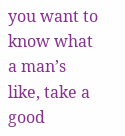you want to know what a man’s like, take a good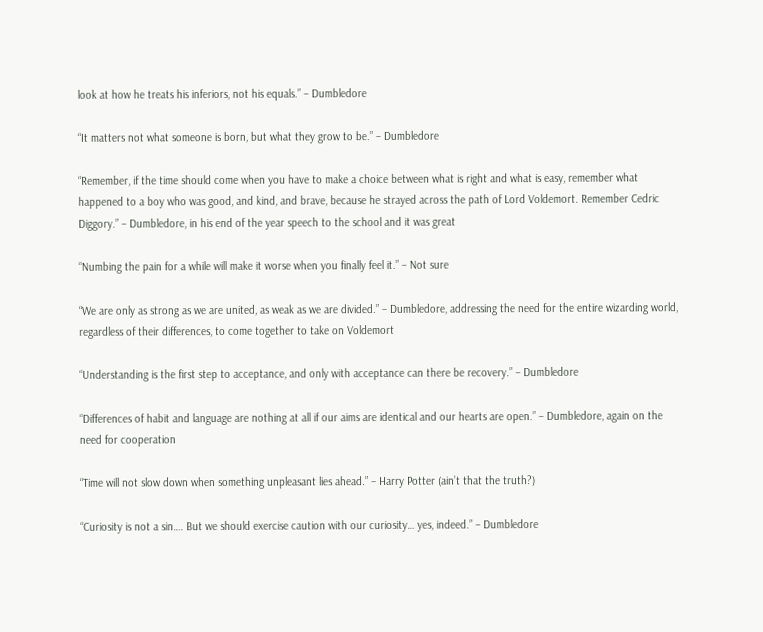look at how he treats his inferiors, not his equals.” – Dumbledore

“It matters not what someone is born, but what they grow to be.” – Dumbledore

“Remember, if the time should come when you have to make a choice between what is right and what is easy, remember what happened to a boy who was good, and kind, and brave, because he strayed across the path of Lord Voldemort. Remember Cedric Diggory.” – Dumbledore, in his end of the year speech to the school and it was great

“Numbing the pain for a while will make it worse when you finally feel it.” – Not sure

“We are only as strong as we are united, as weak as we are divided.” – Dumbledore, addressing the need for the entire wizarding world, regardless of their differences, to come together to take on Voldemort

“Understanding is the first step to acceptance, and only with acceptance can there be recovery.” – Dumbledore

“Differences of habit and language are nothing at all if our aims are identical and our hearts are open.” – Dumbledore, again on the need for cooperation

“Time will not slow down when something unpleasant lies ahead.” – Harry Potter (ain’t that the truth?)

“Curiosity is not a sin…. But we should exercise caution with our curiosity… yes, indeed.” – Dumbledore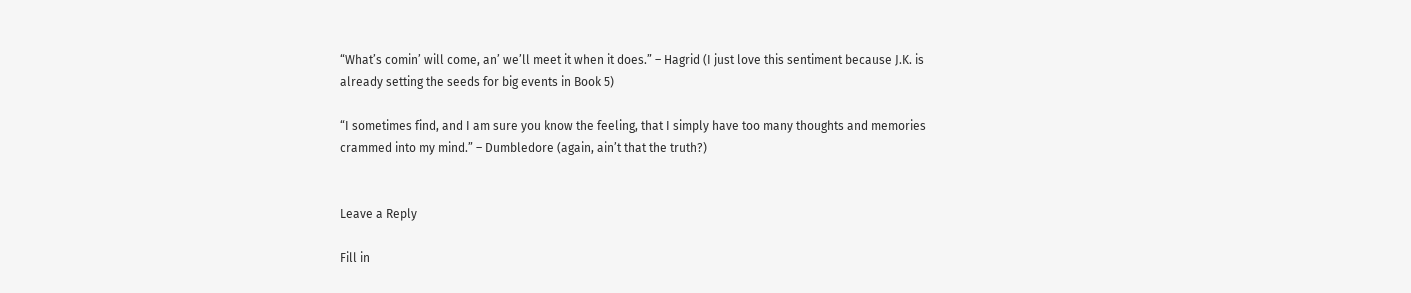“What’s comin’ will come, an’ we’ll meet it when it does.” – Hagrid (I just love this sentiment because J.K. is already setting the seeds for big events in Book 5)

“I sometimes find, and I am sure you know the feeling, that I simply have too many thoughts and memories crammed into my mind.” – Dumbledore (again, ain’t that the truth?)


Leave a Reply

Fill in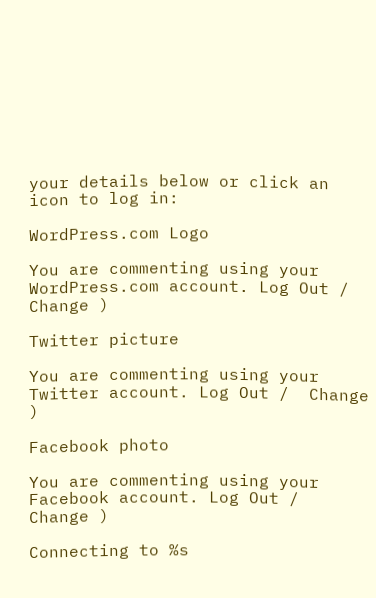your details below or click an icon to log in:

WordPress.com Logo

You are commenting using your WordPress.com account. Log Out /  Change )

Twitter picture

You are commenting using your Twitter account. Log Out /  Change )

Facebook photo

You are commenting using your Facebook account. Log Out /  Change )

Connecting to %s